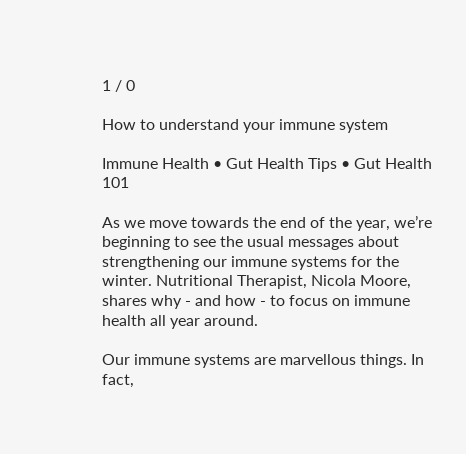1 / 0

How to understand your immune system

Immune Health • Gut Health Tips • Gut Health 101

As we move towards the end of the year, we’re beginning to see the usual messages about strengthening our immune systems for the winter. Nutritional Therapist, Nicola Moore, shares why - and how - to focus on immune health all year around.

Our immune systems are marvellous things. In fact,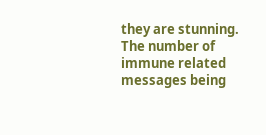they are stunning. The number of immune related messages being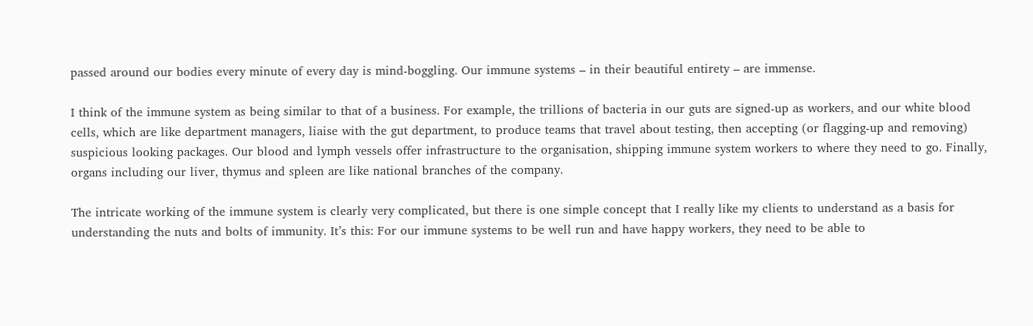passed around our bodies every minute of every day is mind-boggling. Our immune systems – in their beautiful entirety – are immense.

I think of the immune system as being similar to that of a business. For example, the trillions of bacteria in our guts are signed-up as workers, and our white blood cells, which are like department managers, liaise with the gut department, to produce teams that travel about testing, then accepting (or flagging-up and removing) suspicious looking packages. Our blood and lymph vessels offer infrastructure to the organisation, shipping immune system workers to where they need to go. Finally, organs including our liver, thymus and spleen are like national branches of the company.

The intricate working of the immune system is clearly very complicated, but there is one simple concept that I really like my clients to understand as a basis for understanding the nuts and bolts of immunity. It’s this: For our immune systems to be well run and have happy workers, they need to be able to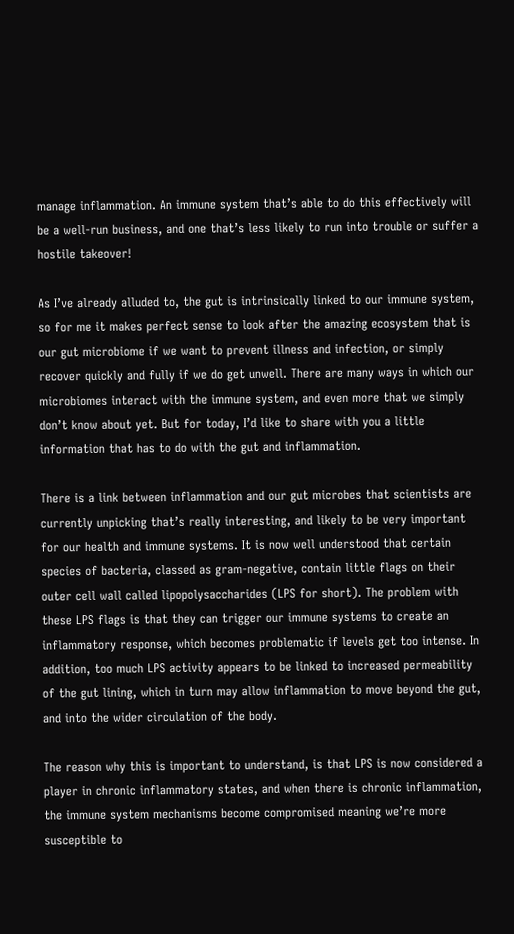manage inflammation. An immune system that’s able to do this effectively will be a well-run business, and one that’s less likely to run into trouble or suffer a hostile takeover!

As I’ve already alluded to, the gut is intrinsically linked to our immune system, so for me it makes perfect sense to look after the amazing ecosystem that is our gut microbiome if we want to prevent illness and infection, or simply recover quickly and fully if we do get unwell. There are many ways in which our microbiomes interact with the immune system, and even more that we simply don’t know about yet. But for today, I’d like to share with you a little information that has to do with the gut and inflammation.

There is a link between inflammation and our gut microbes that scientists are currently unpicking that’s really interesting, and likely to be very important for our health and immune systems. It is now well understood that certain species of bacteria, classed as gram-negative, contain little flags on their outer cell wall called lipopolysaccharides (LPS for short). The problem with these LPS flags is that they can trigger our immune systems to create an inflammatory response, which becomes problematic if levels get too intense. In addition, too much LPS activity appears to be linked to increased permeability of the gut lining, which in turn may allow inflammation to move beyond the gut, and into the wider circulation of the body.

The reason why this is important to understand, is that LPS is now considered a player in chronic inflammatory states, and when there is chronic inflammation, the immune system mechanisms become compromised meaning we’re more susceptible to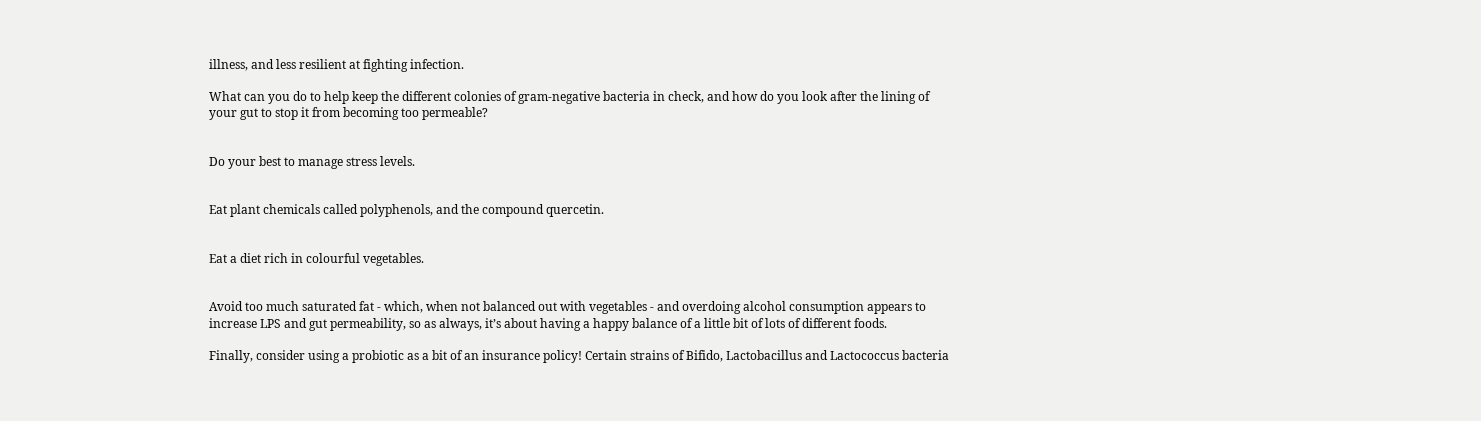illness, and less resilient at fighting infection.

What can you do to help keep the different colonies of gram-negative bacteria in check, and how do you look after the lining of your gut to stop it from becoming too permeable?


Do your best to manage stress levels.


Eat plant chemicals called polyphenols, and the compound quercetin.


Eat a diet rich in colourful vegetables.


Avoid too much saturated fat - which, when not balanced out with vegetables - and overdoing alcohol consumption appears to increase LPS and gut permeability, so as always, it’s about having a happy balance of a little bit of lots of different foods.

Finally, consider using a probiotic as a bit of an insurance policy! Certain strains of Bifido, Lactobacillus and Lactococcus bacteria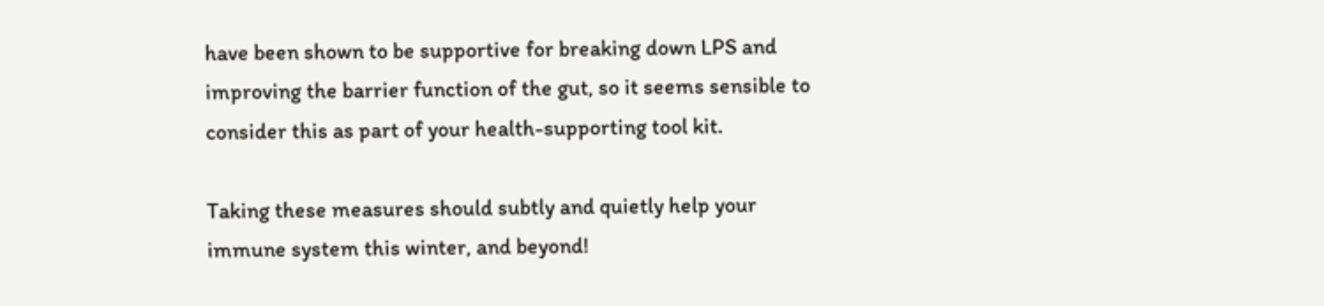have been shown to be supportive for breaking down LPS and improving the barrier function of the gut, so it seems sensible to consider this as part of your health-supporting tool kit.

Taking these measures should subtly and quietly help your immune system this winter, and beyond!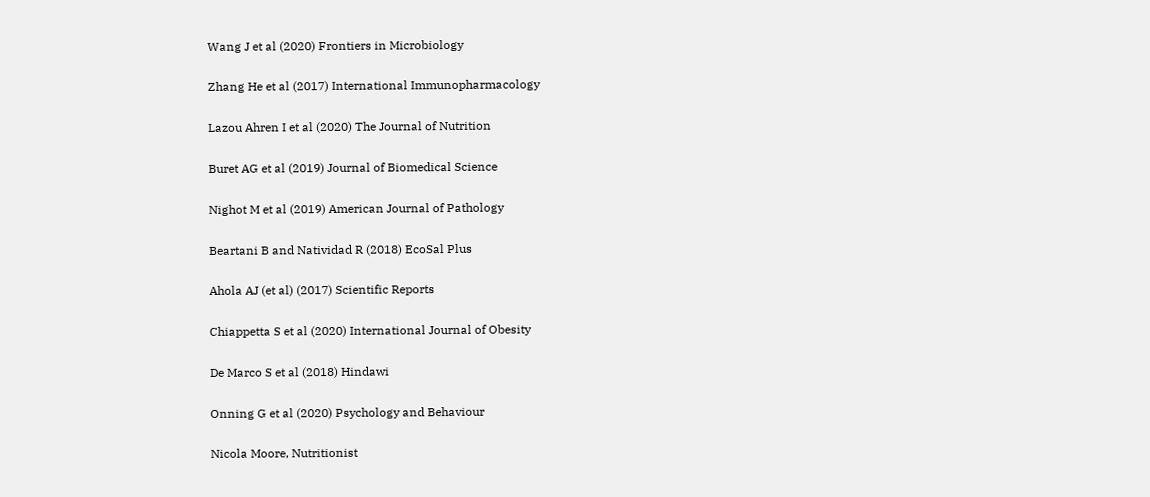Wang J et al (2020) Frontiers in Microbiology

Zhang He et al (2017) International Immunopharmacology

Lazou Ahren I et al (2020) The Journal of Nutrition

Buret AG et al (2019) Journal of Biomedical Science

Nighot M et al (2019) American Journal of Pathology

Beartani B and Natividad R (2018) EcoSal Plus

Ahola AJ (et al) (2017) Scientific Reports

Chiappetta S et al (2020) International Journal of Obesity

De Marco S et al (2018) Hindawi

Onning G et al (2020) Psychology and Behaviour

Nicola Moore, Nutritionist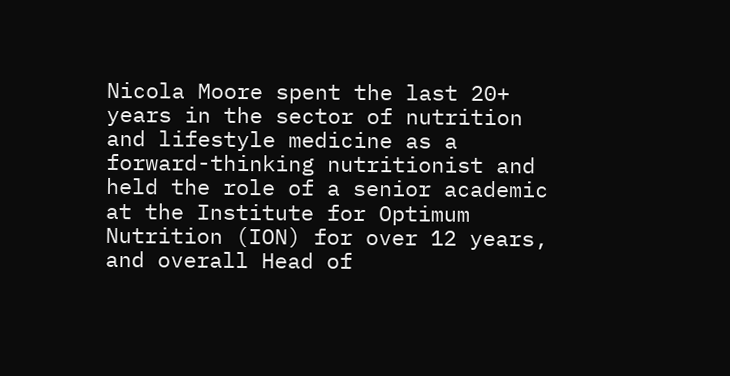Nicola Moore spent the last 20+ years in the sector of nutrition and lifestyle medicine as a forward-thinking nutritionist and held the role of a senior academic at the Institute for Optimum Nutrition (ION) for over 12 years, and overall Head of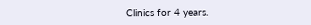Clinics for 4 years.